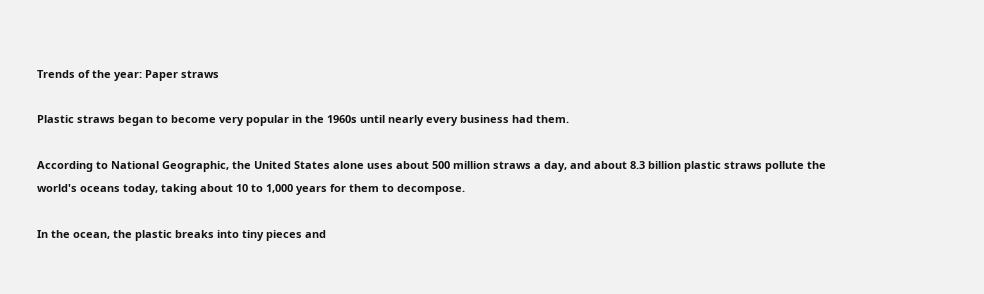Trends of the year: Paper straws

Plastic straws began to become very popular in the 1960s until nearly every business had them.

According to National Geographic, the United States alone uses about 500 million straws a day, and about 8.3 billion plastic straws pollute the world's oceans today, taking about 10 to 1,000 years for them to decompose.

In the ocean, the plastic breaks into tiny pieces and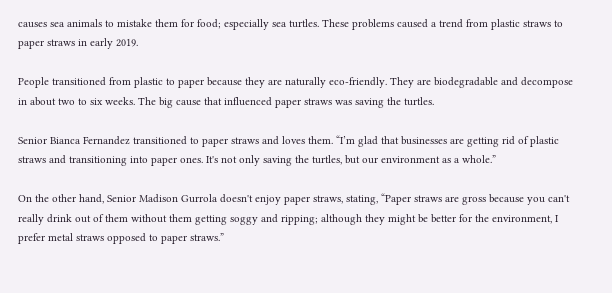causes sea animals to mistake them for food; especially sea turtles. These problems caused a trend from plastic straws to paper straws in early 2019.

People transitioned from plastic to paper because they are naturally eco-friendly. They are biodegradable and decompose in about two to six weeks. The big cause that influenced paper straws was saving the turtles.

Senior Bianca Fernandez transitioned to paper straws and loves them. “I’m glad that businesses are getting rid of plastic straws and transitioning into paper ones. It's not only saving the turtles, but our environment as a whole.”

On the other hand, Senior Madison Gurrola doesn't enjoy paper straws, stating, “Paper straws are gross because you can't really drink out of them without them getting soggy and ripping; although they might be better for the environment, I prefer metal straws opposed to paper straws.”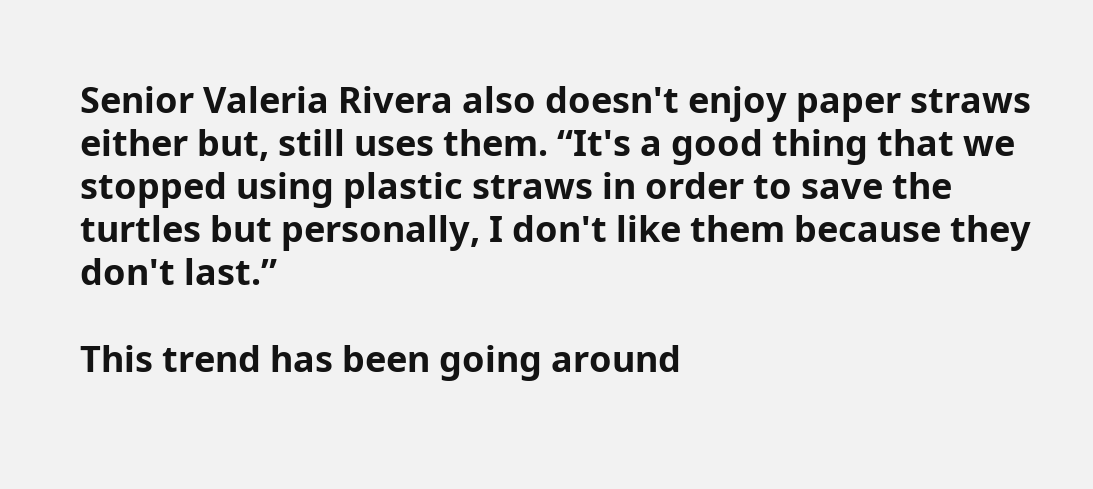Senior Valeria Rivera also doesn't enjoy paper straws either but, still uses them. “It's a good thing that we stopped using plastic straws in order to save the turtles but personally, I don't like them because they don't last.”

This trend has been going around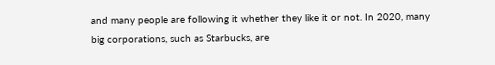and many people are following it whether they like it or not. In 2020, many big corporations, such as Starbucks, are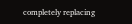completely replacing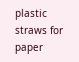plastic straws for paper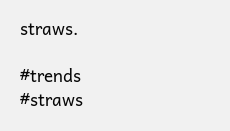straws.

#trends #straws